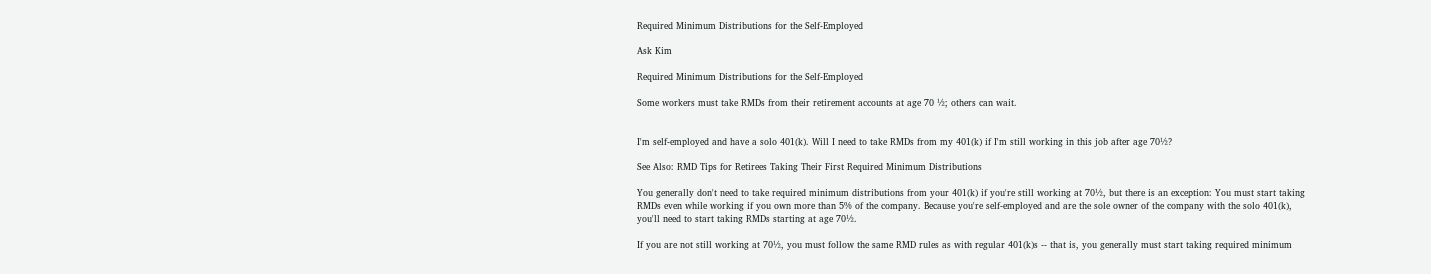Required Minimum Distributions for the Self-Employed

Ask Kim

Required Minimum Distributions for the Self-Employed

Some workers must take RMDs from their retirement accounts at age 70 ½; others can wait.


I'm self-employed and have a solo 401(k). Will I need to take RMDs from my 401(k) if I'm still working in this job after age 70½?

See Also: RMD Tips for Retirees Taking Their First Required Minimum Distributions

You generally don't need to take required minimum distributions from your 401(k) if you're still working at 70½, but there is an exception: You must start taking RMDs even while working if you own more than 5% of the company. Because you're self-employed and are the sole owner of the company with the solo 401(k), you'll need to start taking RMDs starting at age 70½.

If you are not still working at 70½, you must follow the same RMD rules as with regular 401(k)s -- that is, you generally must start taking required minimum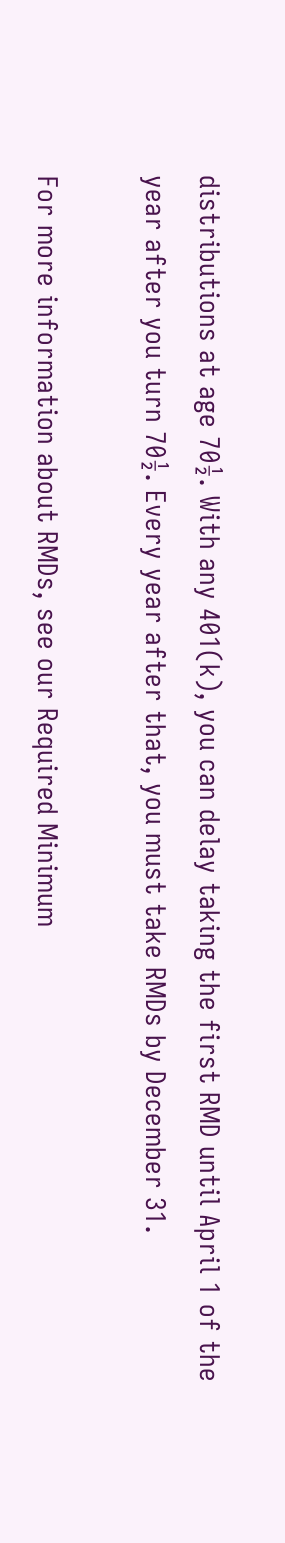distributions at age 70½. With any 401(k), you can delay taking the first RMD until April 1 of the year after you turn 70½. Every year after that, you must take RMDs by December 31.

For more information about RMDs, see our Required Minimum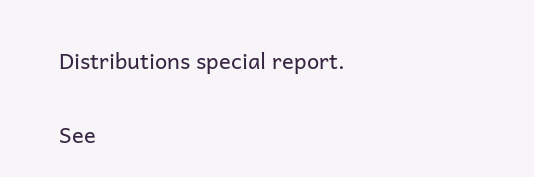Distributions special report.

See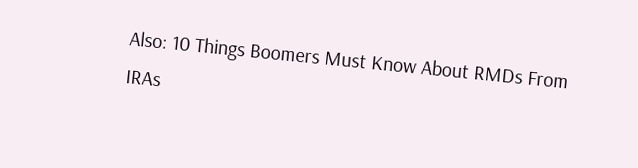Also: 10 Things Boomers Must Know About RMDs From IRAs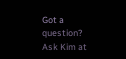Got a question? Ask Kim at